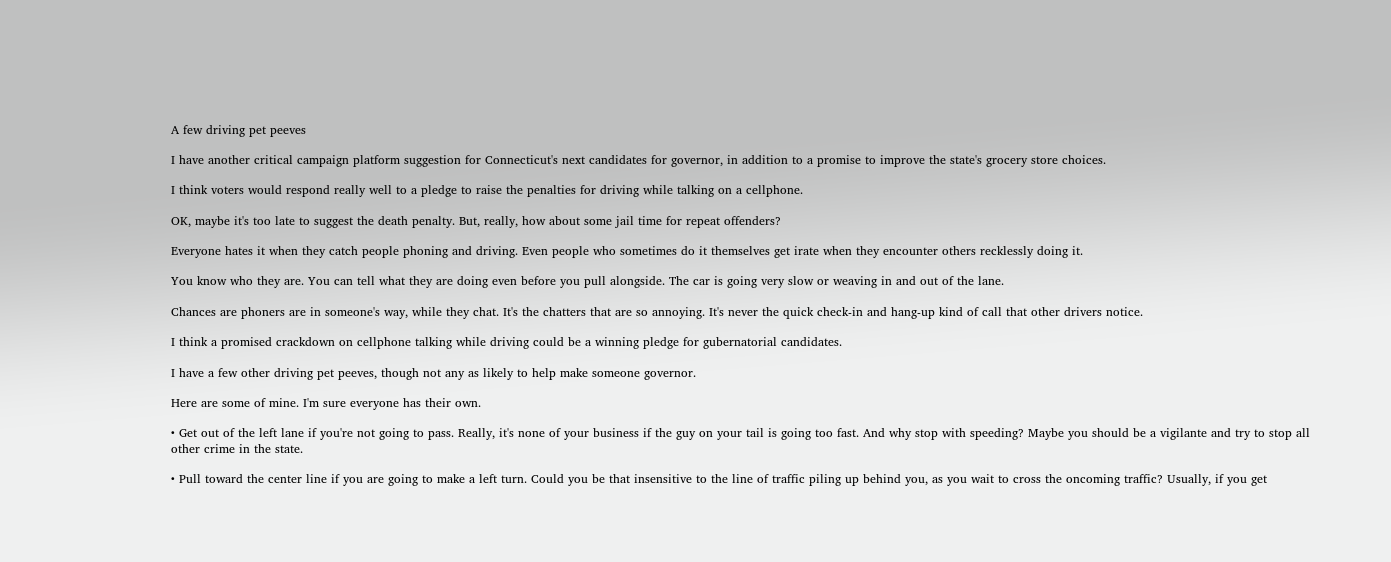A few driving pet peeves

I have another critical campaign platform suggestion for Connecticut's next candidates for governor, in addition to a promise to improve the state's grocery store choices.

I think voters would respond really well to a pledge to raise the penalties for driving while talking on a cellphone.

OK, maybe it's too late to suggest the death penalty. But, really, how about some jail time for repeat offenders?

Everyone hates it when they catch people phoning and driving. Even people who sometimes do it themselves get irate when they encounter others recklessly doing it.

You know who they are. You can tell what they are doing even before you pull alongside. The car is going very slow or weaving in and out of the lane.

Chances are phoners are in someone's way, while they chat. It's the chatters that are so annoying. It's never the quick check-in and hang-up kind of call that other drivers notice.

I think a promised crackdown on cellphone talking while driving could be a winning pledge for gubernatorial candidates.

I have a few other driving pet peeves, though not any as likely to help make someone governor.

Here are some of mine. I'm sure everyone has their own.

• Get out of the left lane if you're not going to pass. Really, it's none of your business if the guy on your tail is going too fast. And why stop with speeding? Maybe you should be a vigilante and try to stop all other crime in the state.

• Pull toward the center line if you are going to make a left turn. Could you be that insensitive to the line of traffic piling up behind you, as you wait to cross the oncoming traffic? Usually, if you get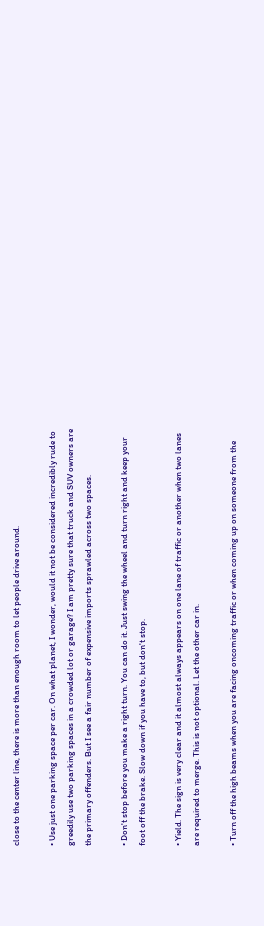close to the center line, there is more than enough room to let people drive around.

• Use just one parking space per car. On what planet, I wonder, would it not be considered incredibly rude to greedily use two parking spaces in a crowded lot or garage? I am pretty sure that truck and SUV owners are the primary offenders. But I see a fair number of expensive imports sprawled across two spaces.

• Don't stop before you make a right turn. You can do it. Just swing the wheel and turn right and keep your foot off the brake. Slow down if you have to, but don't stop.

• Yield. The sign is very clear and it almost always appears on one lane of traffic or another when two lanes are required to merge. This is not optional. Let the other car in.

• Turn off the high beams when you are facing oncoming traffic or when coming up on someone from the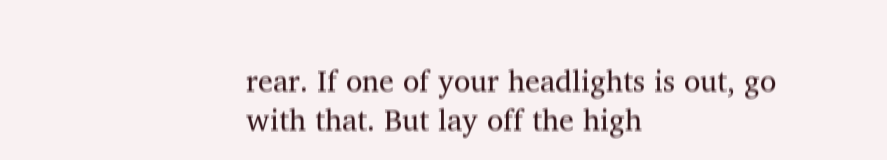rear. If one of your headlights is out, go with that. But lay off the high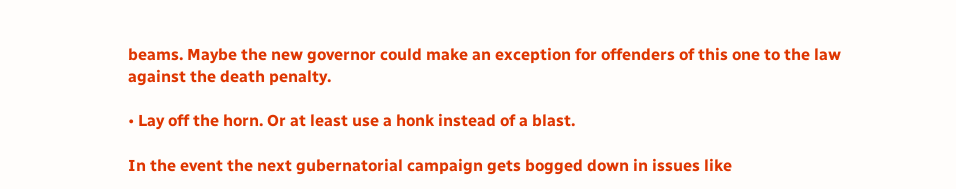beams. Maybe the new governor could make an exception for offenders of this one to the law against the death penalty.

• Lay off the horn. Or at least use a honk instead of a blast.

In the event the next gubernatorial campaign gets bogged down in issues like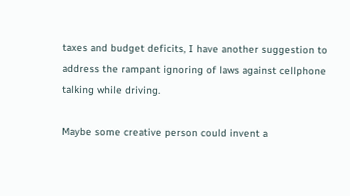taxes and budget deficits, I have another suggestion to address the rampant ignoring of laws against cellphone talking while driving.

Maybe some creative person could invent a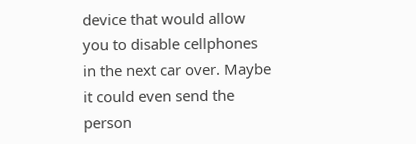device that would allow you to disable cellphones in the next car over. Maybe it could even send the person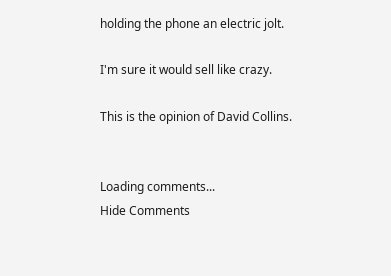holding the phone an electric jolt.

I'm sure it would sell like crazy.

This is the opinion of David Collins.


Loading comments...
Hide Comments